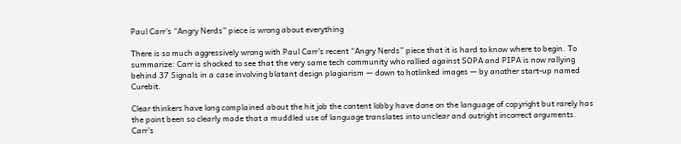Paul Carr’s “Angry Nerds” piece is wrong about everything

There is so much aggressively wrong with Paul Carr’s recent “Angry Nerds” piece that it is hard to know where to begin. To summarize: Carr is shocked to see that the very same tech community who rallied against SOPA and PIPA is now rallying behind 37 Signals in a case involving blatant design plagiarism — down to hotlinked images — by another start-up named Curebit.

Clear thinkers have long complained about the hit job the content lobby have done on the language of copyright but rarely has the point been so clearly made that a muddled use of language translates into unclear and outright incorrect arguments. Carr’s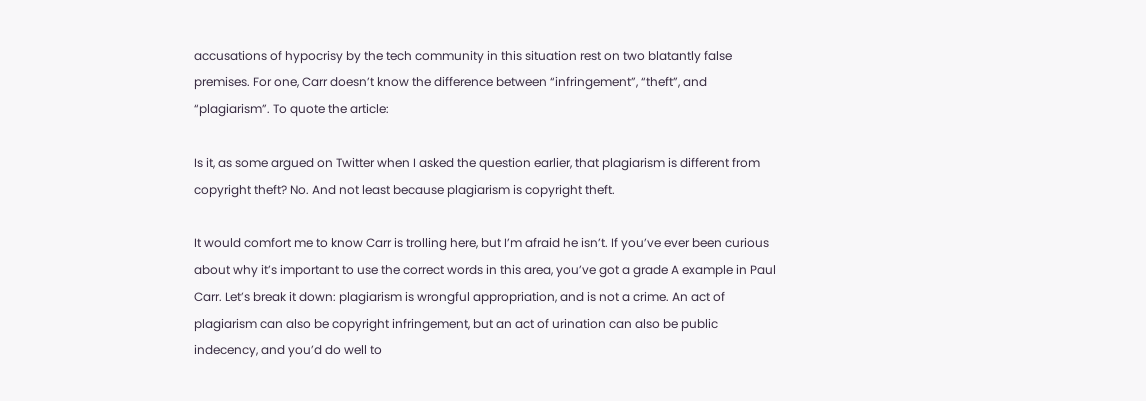accusations of hypocrisy by the tech community in this situation rest on two blatantly false premises. For one, Carr doesn’t know the difference between “infringement”, “theft”, and “plagiarism”. To quote the article:

Is it, as some argued on Twitter when I asked the question earlier, that plagiarism is different from copyright theft? No. And not least because plagiarism is copyright theft.

It would comfort me to know Carr is trolling here, but I’m afraid he isn’t. If you’ve ever been curious about why it’s important to use the correct words in this area, you’ve got a grade A example in Paul Carr. Let’s break it down: plagiarism is wrongful appropriation, and is not a crime. An act of plagiarism can also be copyright infringement, but an act of urination can also be public indecency, and you’d do well to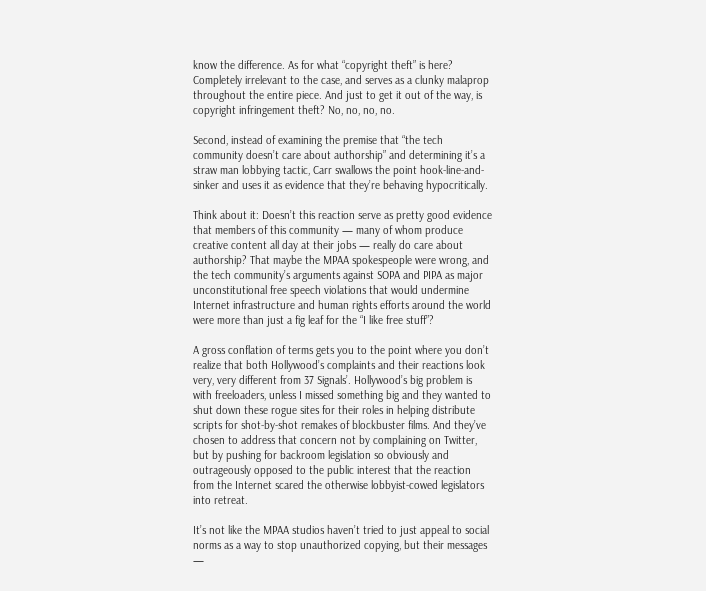know the difference. As for what “copyright theft” is here? Completely irrelevant to the case, and serves as a clunky malaprop throughout the entire piece. And just to get it out of the way, is copyright infringement theft? No, no, no, no.

Second, instead of examining the premise that “the tech community doesn’t care about authorship” and determining it’s a straw man lobbying tactic, Carr swallows the point hook-line-and-sinker and uses it as evidence that they’re behaving hypocritically.

Think about it: Doesn’t this reaction serve as pretty good evidence that members of this community — many of whom produce creative content all day at their jobs — really do care about authorship? That maybe the MPAA spokespeople were wrong, and the tech community’s arguments against SOPA and PIPA as major unconstitutional free speech violations that would undermine Internet infrastructure and human rights efforts around the world were more than just a fig leaf for the “I like free stuff”?

A gross conflation of terms gets you to the point where you don’t realize that both Hollywood’s complaints and their reactions look very, very different from 37 Signals’. Hollywood’s big problem is with freeloaders, unless I missed something big and they wanted to shut down these rogue sites for their roles in helping distribute scripts for shot-by-shot remakes of blockbuster films. And they’ve chosen to address that concern not by complaining on Twitter, but by pushing for backroom legislation so obviously and outrageously opposed to the public interest that the reaction from the Internet scared the otherwise lobbyist-cowed legislators into retreat.

It’s not like the MPAA studios haven’t tried to just appeal to social norms as a way to stop unauthorized copying, but their messages —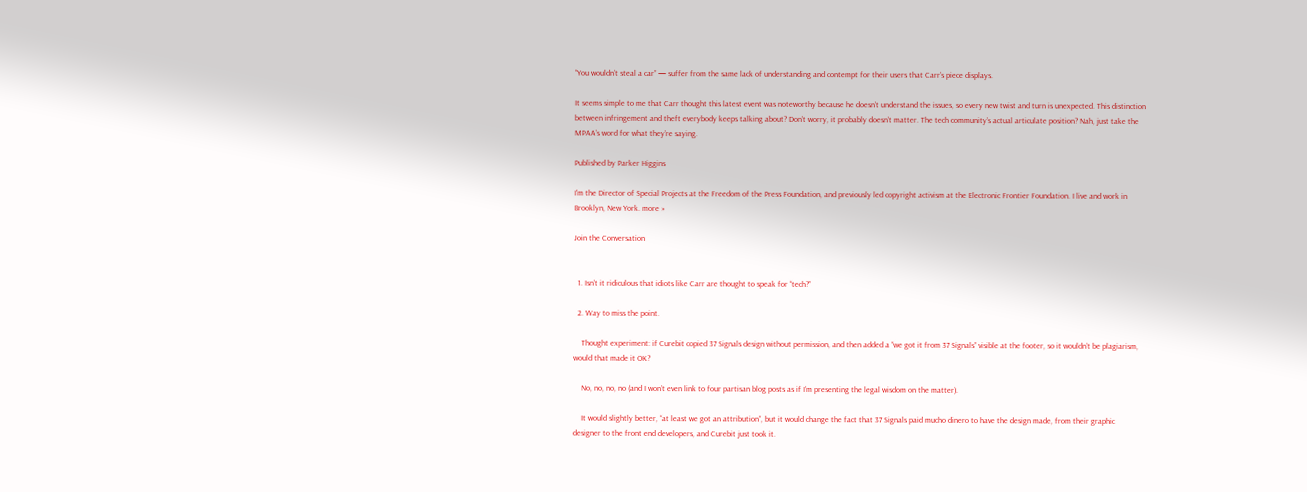“You wouldn’t steal a car” — suffer from the same lack of understanding and contempt for their users that Carr’s piece displays.

It seems simple to me that Carr thought this latest event was noteworthy because he doesn’t understand the issues, so every new twist and turn is unexpected. This distinction between infringement and theft everybody keeps talking about? Don’t worry, it probably doesn’t matter. The tech community’s actual articulate position? Nah, just take the MPAA’s word for what they’re saying.

Published by Parker Higgins

I'm the Director of Special Projects at the Freedom of the Press Foundation, and previously led copyright activism at the Electronic Frontier Foundation. I live and work in Brooklyn, New York. more »

Join the Conversation


  1. Isn’t it ridiculous that idiots like Carr are thought to speak for “tech?”

  2. Way to miss the point.

    Thought experiment: if Curebit copied 37 Signals design without permission, and then added a “we got it from 37 Signals” visible at the footer, so it wouldn’t be plagiarism, would that made it OK?

    No, no, no, no (and I won’t even link to four partisan blog posts as if I’m presenting the legal wisdom on the matter).

    It would slightly better, “at least we got an attribution”, but it would change the fact that 37 Signals paid mucho dinero to have the design made, from their graphic designer to the front end developers, and Curebit just took it.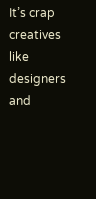It’s crap creatives like designers and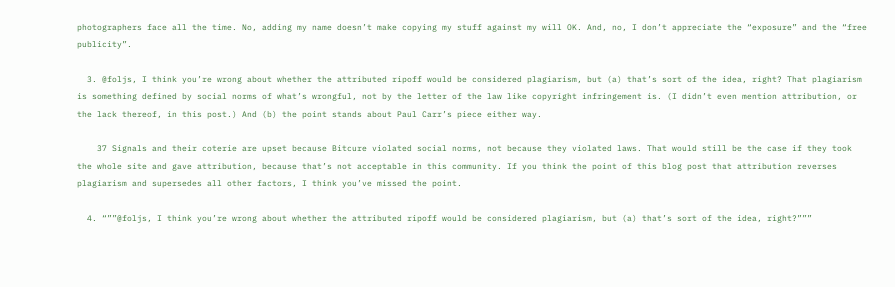photographers face all the time. No, adding my name doesn’t make copying my stuff against my will OK. And, no, I don’t appreciate the “exposure” and the “free publicity”.

  3. @foljs, I think you’re wrong about whether the attributed ripoff would be considered plagiarism, but (a) that’s sort of the idea, right? That plagiarism is something defined by social norms of what’s wrongful, not by the letter of the law like copyright infringement is. (I didn’t even mention attribution, or the lack thereof, in this post.) And (b) the point stands about Paul Carr’s piece either way.

    37 Signals and their coterie are upset because Bitcure violated social norms, not because they violated laws. That would still be the case if they took the whole site and gave attribution, because that’s not acceptable in this community. If you think the point of this blog post that attribution reverses plagiarism and supersedes all other factors, I think you’ve missed the point.

  4. “””@foljs, I think you’re wrong about whether the attributed ripoff would be considered plagiarism, but (a) that’s sort of the idea, right?”””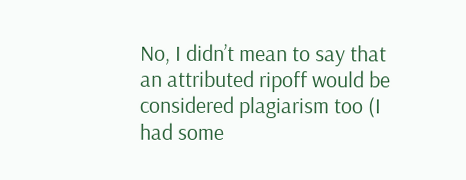No, I didn’t mean to say that an attributed ripoff would be considered plagiarism too (I had some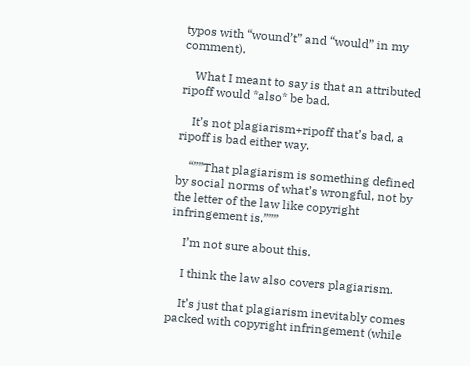typos with “wound’t” and “would” in my comment).

    What I meant to say is that an attributed ripoff would *also* be bad.

    It’s not plagiarism+ripoff that’s bad, a ripoff is bad either way.

    “””That plagiarism is something defined by social norms of what’s wrongful, not by the letter of the law like copyright infringement is.”””

    I’m not sure about this.

    I think the law also covers plagiarism.

    It’s just that plagiarism inevitably comes packed with copyright infringement (while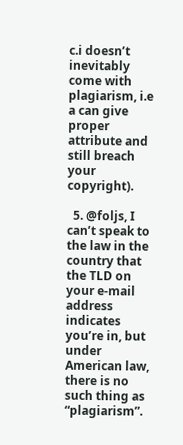c.i doesn’t inevitably come with plagiarism, i.e a can give proper attribute and still breach your copyright).

  5. @foljs, I can’t speak to the law in the country that the TLD on your e-mail address indicates you’re in, but under American law, there is no such thing as “plagiarism”.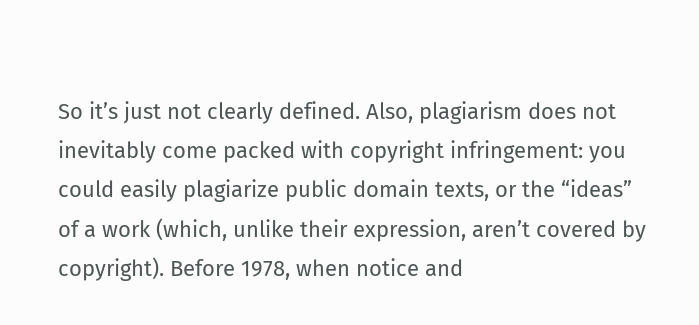So it’s just not clearly defined. Also, plagiarism does not inevitably come packed with copyright infringement: you could easily plagiarize public domain texts, or the “ideas” of a work (which, unlike their expression, aren’t covered by copyright). Before 1978, when notice and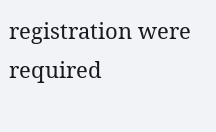registration were required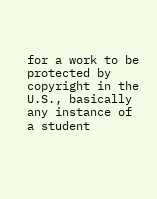for a work to be protected by copyright in the U.S., basically any instance of a student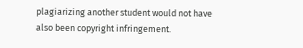plagiarizing another student would not have also been copyright infringement.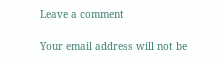Leave a comment

Your email address will not be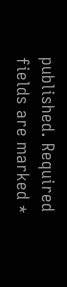published. Required fields are marked *